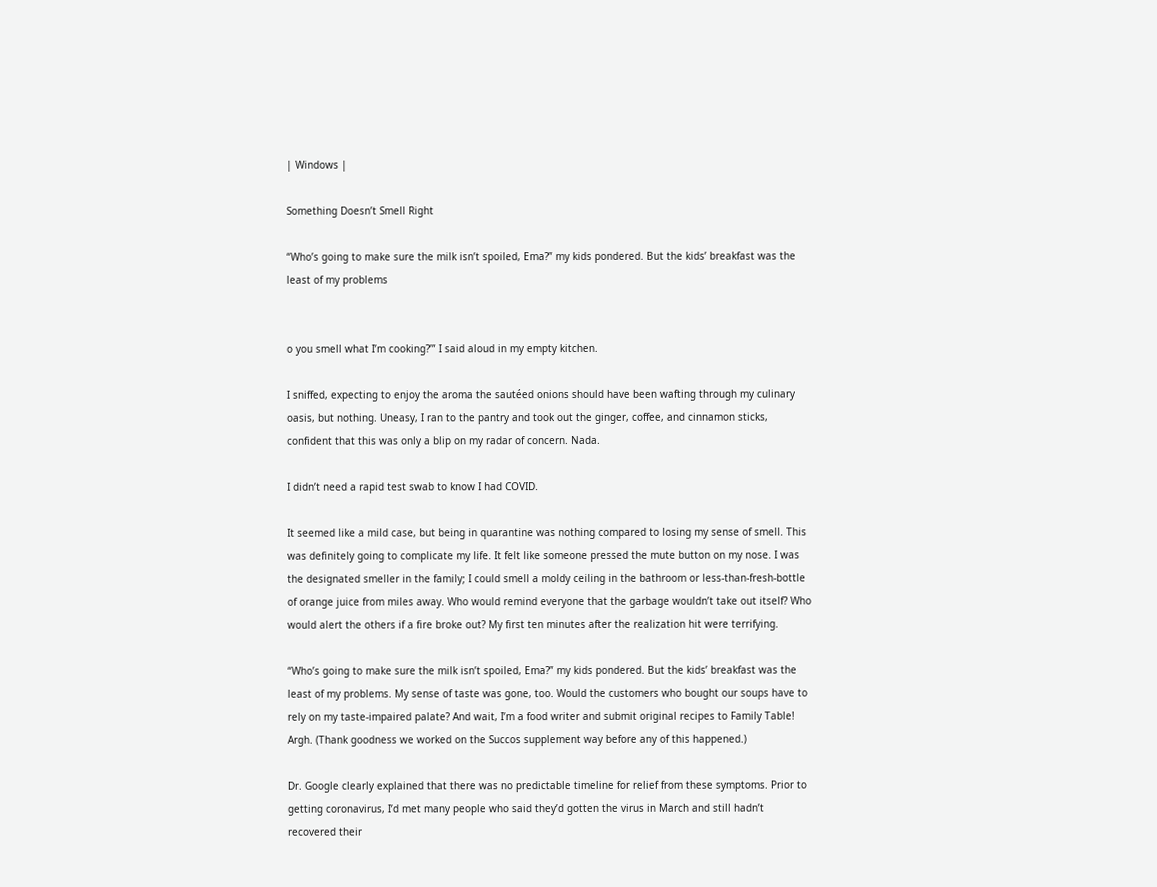| Windows |

Something Doesn’t Smell Right

“Who’s going to make sure the milk isn’t spoiled, Ema?” my kids pondered. But the kids’ breakfast was the least of my problems


o you smell what I’m cooking?’” I said aloud in my empty kitchen.

I sniffed, expecting to enjoy the aroma the sautéed onions should have been wafting through my culinary oasis, but nothing. Uneasy, I ran to the pantry and took out the ginger, coffee, and cinnamon sticks, confident that this was only a blip on my radar of concern. Nada.

I didn’t need a rapid test swab to know I had COVID.

It seemed like a mild case, but being in quarantine was nothing compared to losing my sense of smell. This was definitely going to complicate my life. It felt like someone pressed the mute button on my nose. I was the designated smeller in the family; I could smell a moldy ceiling in the bathroom or less-than-fresh-bottle of orange juice from miles away. Who would remind everyone that the garbage wouldn’t take out itself? Who would alert the others if a fire broke out? My first ten minutes after the realization hit were terrifying.

“Who’s going to make sure the milk isn’t spoiled, Ema?” my kids pondered. But the kids’ breakfast was the least of my problems. My sense of taste was gone, too. Would the customers who bought our soups have to rely on my taste-impaired palate? And wait, I’m a food writer and submit original recipes to Family Table! Argh. (Thank goodness we worked on the Succos supplement way before any of this happened.)

Dr. Google clearly explained that there was no predictable timeline for relief from these symptoms. Prior to getting coronavirus, I’d met many people who said they’d gotten the virus in March and still hadn’t recovered their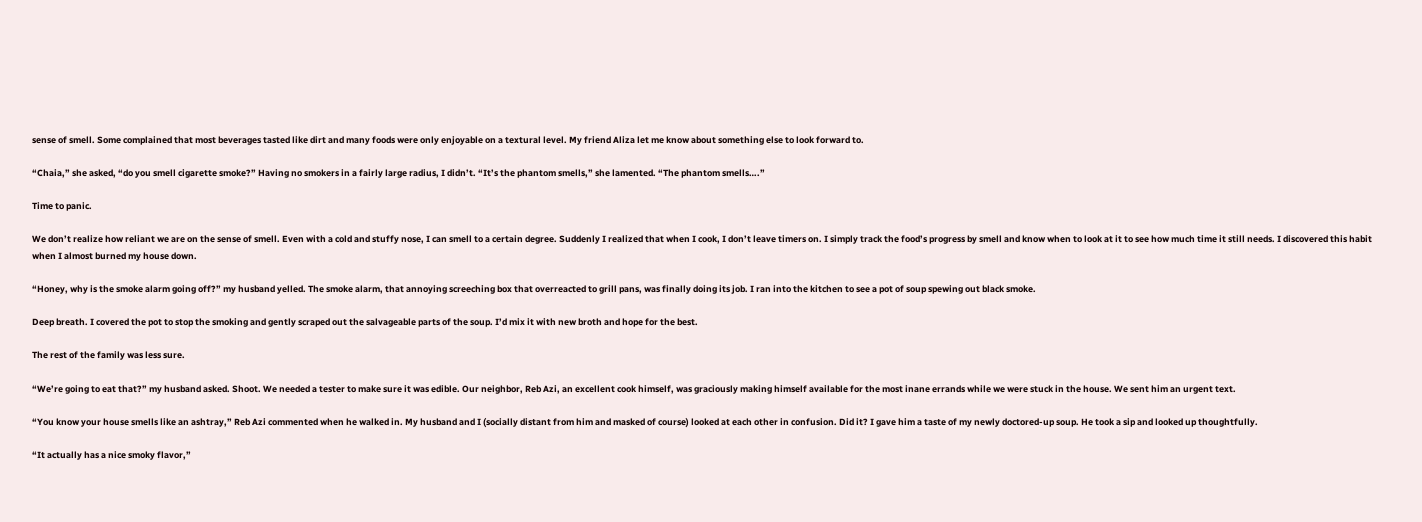sense of smell. Some complained that most beverages tasted like dirt and many foods were only enjoyable on a textural level. My friend Aliza let me know about something else to look forward to.

“Chaia,” she asked, “do you smell cigarette smoke?” Having no smokers in a fairly large radius, I didn’t. “It’s the phantom smells,” she lamented. “The phantom smells….”

Time to panic.

We don’t realize how reliant we are on the sense of smell. Even with a cold and stuffy nose, I can smell to a certain degree. Suddenly I realized that when I cook, I don’t leave timers on. I simply track the food’s progress by smell and know when to look at it to see how much time it still needs. I discovered this habit when I almost burned my house down.

“Honey, why is the smoke alarm going off?” my husband yelled. The smoke alarm, that annoying screeching box that overreacted to grill pans, was finally doing its job. I ran into the kitchen to see a pot of soup spewing out black smoke.

Deep breath. I covered the pot to stop the smoking and gently scraped out the salvageable parts of the soup. I’d mix it with new broth and hope for the best.

The rest of the family was less sure.

“We’re going to eat that?” my husband asked. Shoot. We needed a tester to make sure it was edible. Our neighbor, Reb Azi, an excellent cook himself, was graciously making himself available for the most inane errands while we were stuck in the house. We sent him an urgent text.

“You know your house smells like an ashtray,” Reb Azi commented when he walked in. My husband and I (socially distant from him and masked of course) looked at each other in confusion. Did it? I gave him a taste of my newly doctored-up soup. He took a sip and looked up thoughtfully.

“It actually has a nice smoky flavor,”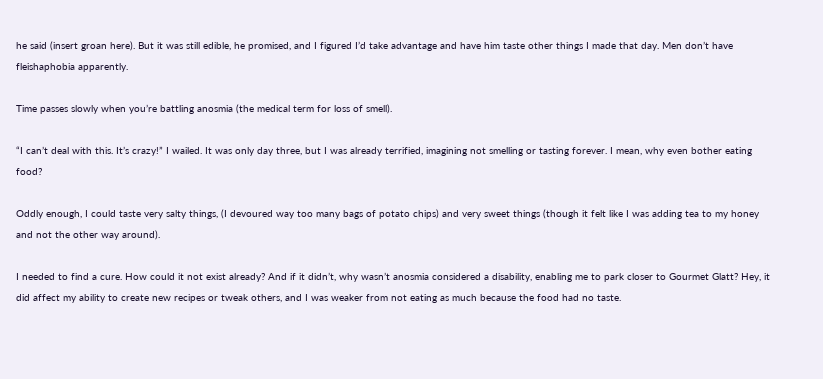he said (insert groan here). But it was still edible, he promised, and I figured I’d take advantage and have him taste other things I made that day. Men don’t have fleishaphobia apparently.

Time passes slowly when you’re battling anosmia (the medical term for loss of smell).

“I can’t deal with this. It’s crazy!” I wailed. It was only day three, but I was already terrified, imagining not smelling or tasting forever. I mean, why even bother eating food?

Oddly enough, I could taste very salty things, (I devoured way too many bags of potato chips) and very sweet things (though it felt like I was adding tea to my honey and not the other way around).

I needed to find a cure. How could it not exist already? And if it didn’t, why wasn’t anosmia considered a disability, enabling me to park closer to Gourmet Glatt? Hey, it did affect my ability to create new recipes or tweak others, and I was weaker from not eating as much because the food had no taste.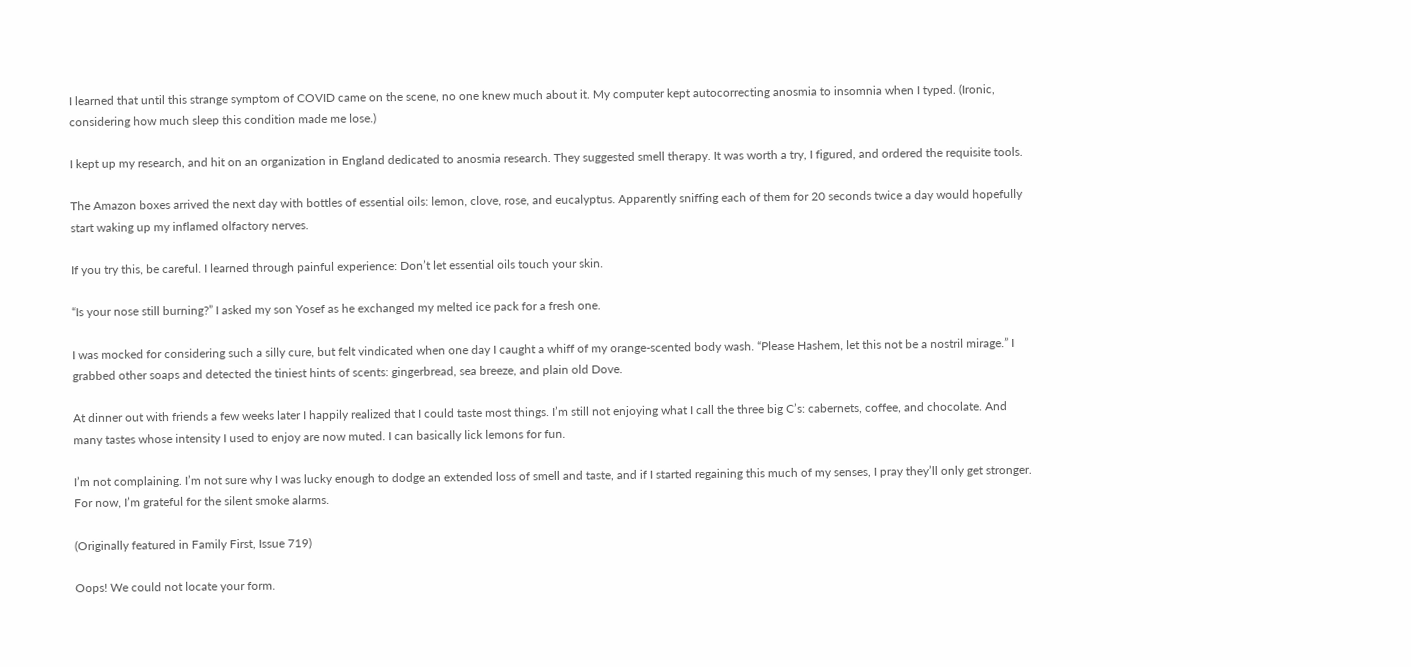I learned that until this strange symptom of COVID came on the scene, no one knew much about it. My computer kept autocorrecting anosmia to insomnia when I typed. (Ironic, considering how much sleep this condition made me lose.)

I kept up my research, and hit on an organization in England dedicated to anosmia research. They suggested smell therapy. It was worth a try, I figured, and ordered the requisite tools.

The Amazon boxes arrived the next day with bottles of essential oils: lemon, clove, rose, and eucalyptus. Apparently sniffing each of them for 20 seconds twice a day would hopefully start waking up my inflamed olfactory nerves.

If you try this, be careful. I learned through painful experience: Don’t let essential oils touch your skin.

“Is your nose still burning?” I asked my son Yosef as he exchanged my melted ice pack for a fresh one.

I was mocked for considering such a silly cure, but felt vindicated when one day I caught a whiff of my orange-scented body wash. “Please Hashem, let this not be a nostril mirage.” I grabbed other soaps and detected the tiniest hints of scents: gingerbread, sea breeze, and plain old Dove.

At dinner out with friends a few weeks later I happily realized that I could taste most things. I’m still not enjoying what I call the three big C’s: cabernets, coffee, and chocolate. And many tastes whose intensity I used to enjoy are now muted. I can basically lick lemons for fun.

I’m not complaining. I’m not sure why I was lucky enough to dodge an extended loss of smell and taste, and if I started regaining this much of my senses, I pray they’ll only get stronger. For now, I’m grateful for the silent smoke alarms.

(Originally featured in Family First, Issue 719)

Oops! We could not locate your form.